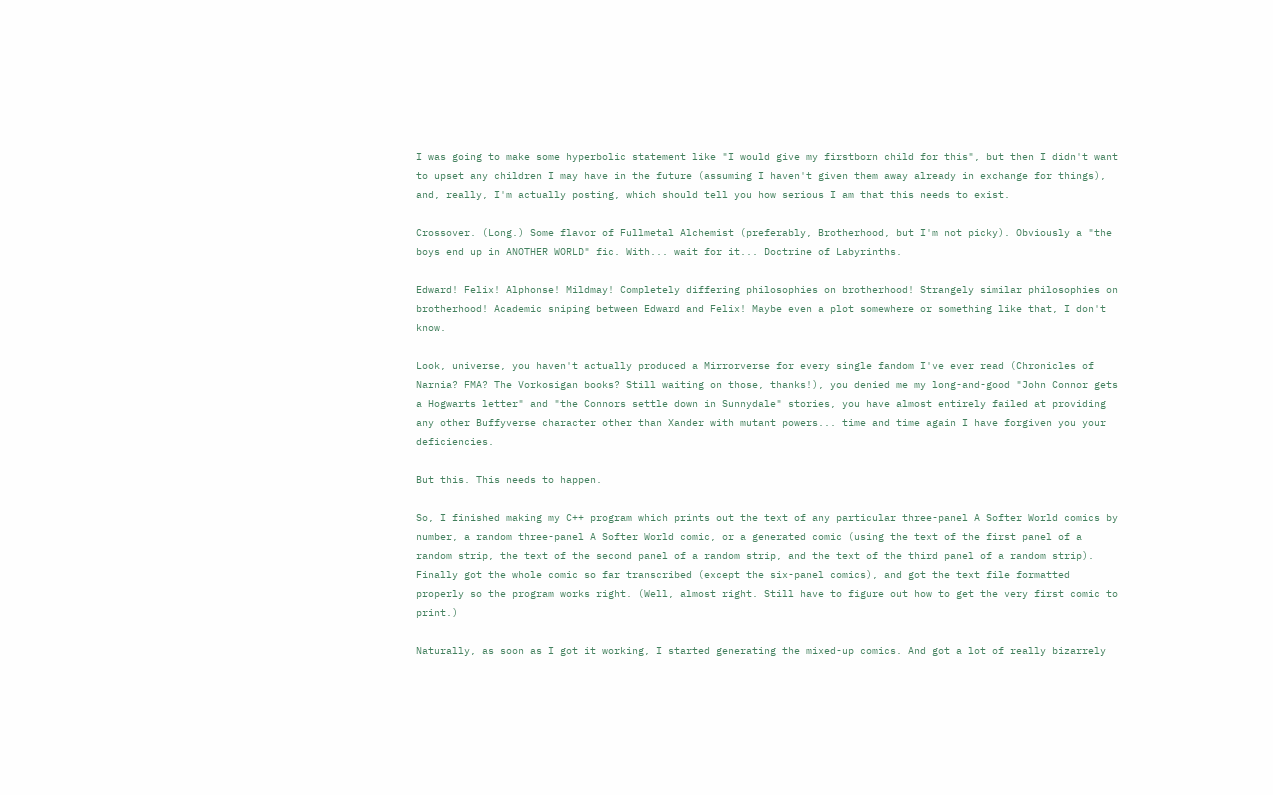I was going to make some hyperbolic statement like "I would give my firstborn child for this", but then I didn't want to upset any children I may have in the future (assuming I haven't given them away already in exchange for things), and, really, I'm actually posting, which should tell you how serious I am that this needs to exist.

Crossover. (Long.) Some flavor of Fullmetal Alchemist (preferably, Brotherhood, but I'm not picky). Obviously a "the boys end up in ANOTHER WORLD" fic. With... wait for it... Doctrine of Labyrinths.

Edward! Felix! Alphonse! Mildmay! Completely differing philosophies on brotherhood! Strangely similar philosophies on brotherhood! Academic sniping between Edward and Felix! Maybe even a plot somewhere or something like that, I don't know.

Look, universe, you haven't actually produced a Mirrorverse for every single fandom I've ever read (Chronicles of Narnia? FMA? The Vorkosigan books? Still waiting on those, thanks!), you denied me my long-and-good "John Connor gets a Hogwarts letter" and "the Connors settle down in Sunnydale" stories, you have almost entirely failed at providing any other Buffyverse character other than Xander with mutant powers... time and time again I have forgiven you your deficiencies.

But this. This needs to happen.

So, I finished making my C++ program which prints out the text of any particular three-panel A Softer World comics by number, a random three-panel A Softer World comic, or a generated comic (using the text of the first panel of a random strip, the text of the second panel of a random strip, and the text of the third panel of a random strip). Finally got the whole comic so far transcribed (except the six-panel comics), and got the text file formatted properly so the program works right. (Well, almost right. Still have to figure out how to get the very first comic to print.)

Naturally, as soon as I got it working, I started generating the mixed-up comics. And got a lot of really bizarrely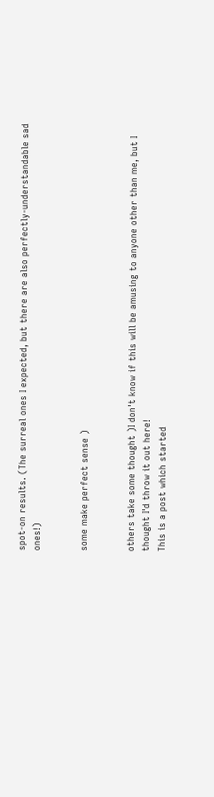spot-on results. (The surreal ones I expected, but there are also perfectly-understandable sad ones!)


some make perfect sense )


others take some thought )I don't know if this will be amusing to anyone other than me, but I thought I'd throw it out here!
This is a post which started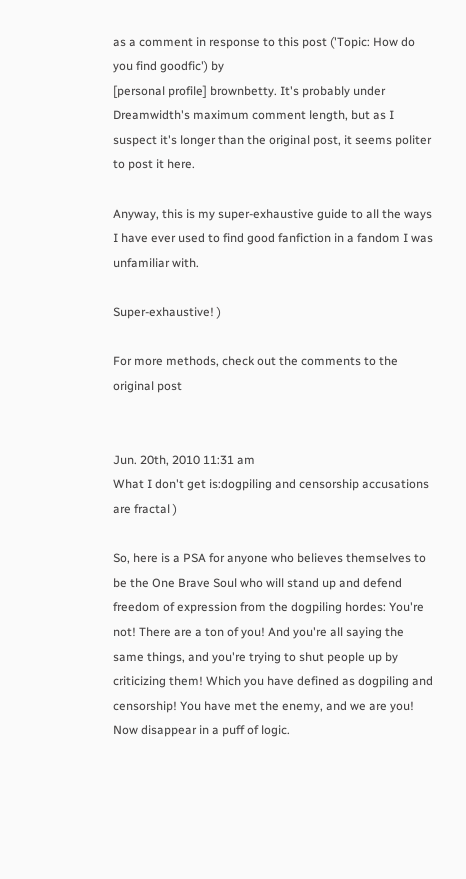as a comment in response to this post ('Topic: How do you find goodfic') by
[personal profile] brownbetty. It's probably under Dreamwidth's maximum comment length, but as I suspect it's longer than the original post, it seems politer to post it here.

Anyway, this is my super-exhaustive guide to all the ways I have ever used to find good fanfiction in a fandom I was unfamiliar with.

Super-exhaustive! )

For more methods, check out the comments to the original post


Jun. 20th, 2010 11:31 am
What I don't get is:dogpiling and censorship accusations are fractal )

So, here is a PSA for anyone who believes themselves to be the One Brave Soul who will stand up and defend freedom of expression from the dogpiling hordes: You're not! There are a ton of you! And you're all saying the same things, and you're trying to shut people up by criticizing them! Which you have defined as dogpiling and censorship! You have met the enemy, and we are you! Now disappear in a puff of logic.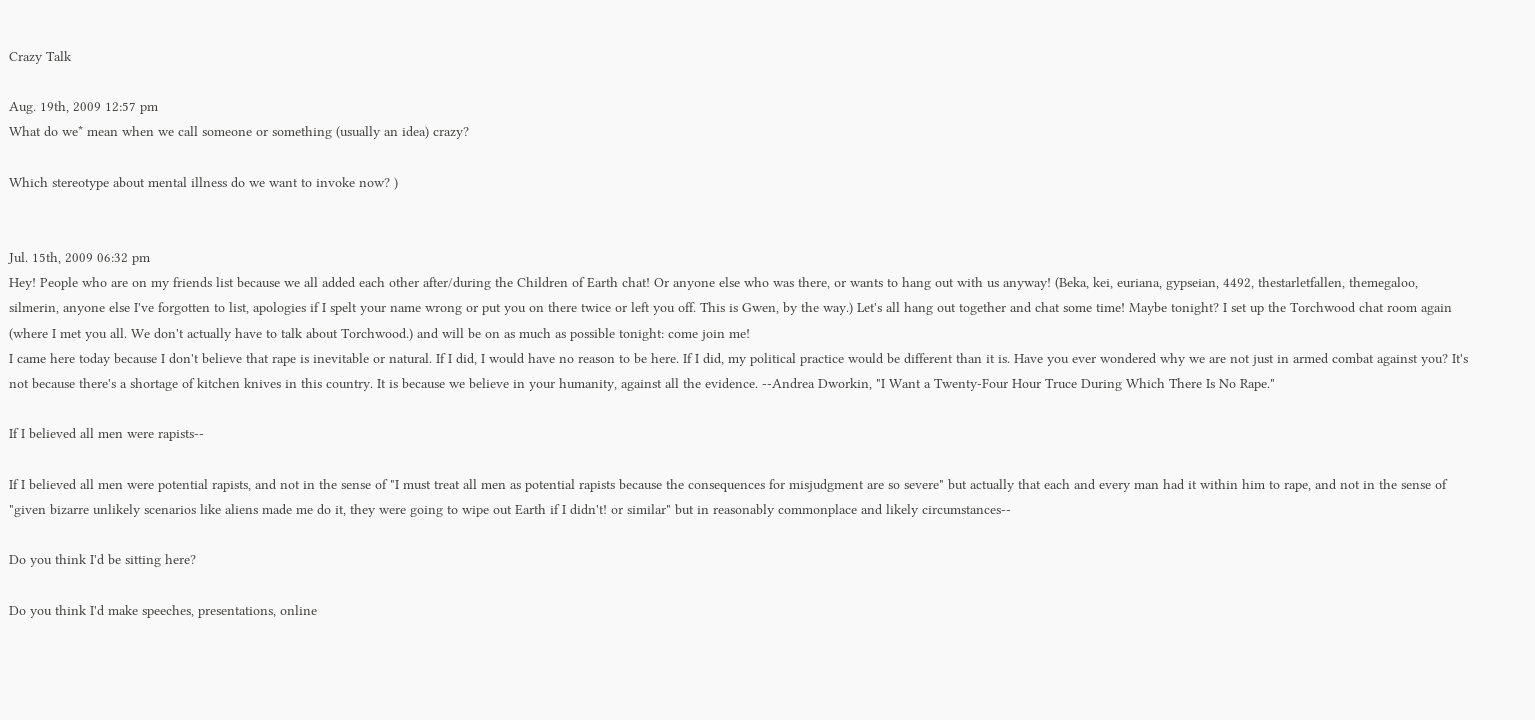Crazy Talk

Aug. 19th, 2009 12:57 pm
What do we* mean when we call someone or something (usually an idea) crazy?

Which stereotype about mental illness do we want to invoke now? )


Jul. 15th, 2009 06:32 pm
Hey! People who are on my friends list because we all added each other after/during the Children of Earth chat! Or anyone else who was there, or wants to hang out with us anyway! (Beka, kei, euriana, gypseian, 4492, thestarletfallen, themegaloo, silmerin, anyone else I've forgotten to list, apologies if I spelt your name wrong or put you on there twice or left you off. This is Gwen, by the way.) Let's all hang out together and chat some time! Maybe tonight? I set up the Torchwood chat room again (where I met you all. We don't actually have to talk about Torchwood.) and will be on as much as possible tonight: come join me!
I came here today because I don't believe that rape is inevitable or natural. If I did, I would have no reason to be here. If I did, my political practice would be different than it is. Have you ever wondered why we are not just in armed combat against you? It's not because there's a shortage of kitchen knives in this country. It is because we believe in your humanity, against all the evidence. --Andrea Dworkin, "I Want a Twenty-Four Hour Truce During Which There Is No Rape."

If I believed all men were rapists--

If I believed all men were potential rapists, and not in the sense of "I must treat all men as potential rapists because the consequences for misjudgment are so severe" but actually that each and every man had it within him to rape, and not in the sense of "given bizarre unlikely scenarios like aliens made me do it, they were going to wipe out Earth if I didn't! or similar" but in reasonably commonplace and likely circumstances--

Do you think I'd be sitting here?

Do you think I'd make speeches, presentations, online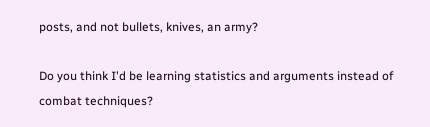posts, and not bullets, knives, an army?

Do you think I'd be learning statistics and arguments instead of combat techniques?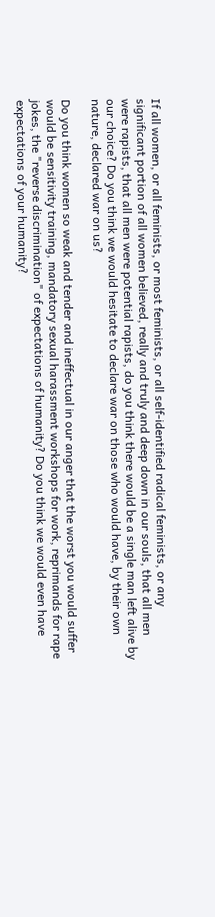If all women, or all feminists, or most feminists, or all self-identified radical feminists, or any significant portion of all women believed, really and truly and deep down in our souls, that all men were rapists, that all men were potential rapists, do you think there would be a single man left alive by our choice? Do you think we would hesitate to declare war on those who would have, by their own nature, declared war on us?

Do you think women so weak and tender and ineffectual in our anger that the worst you would suffer would be sensitivity training, mandatory sexual harassment workshops for work, reprimands for rape jokes, the "reverse discrimination" of expectations of humanity? Do you think we would even have expectations of your humanity?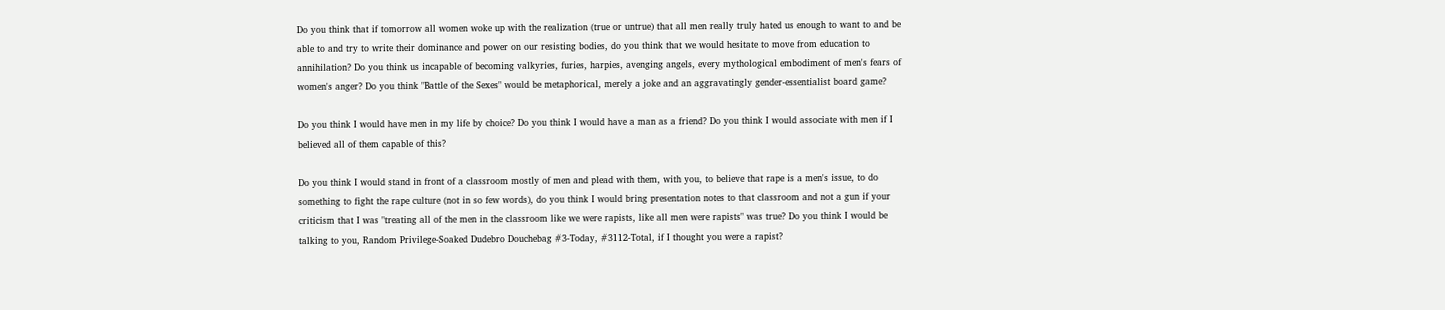Do you think that if tomorrow all women woke up with the realization (true or untrue) that all men really truly hated us enough to want to and be able to and try to write their dominance and power on our resisting bodies, do you think that we would hesitate to move from education to annihilation? Do you think us incapable of becoming valkyries, furies, harpies, avenging angels, every mythological embodiment of men's fears of women's anger? Do you think "Battle of the Sexes" would be metaphorical, merely a joke and an aggravatingly gender-essentialist board game?

Do you think I would have men in my life by choice? Do you think I would have a man as a friend? Do you think I would associate with men if I believed all of them capable of this?

Do you think I would stand in front of a classroom mostly of men and plead with them, with you, to believe that rape is a men's issue, to do something to fight the rape culture (not in so few words), do you think I would bring presentation notes to that classroom and not a gun if your criticism that I was "treating all of the men in the classroom like we were rapists, like all men were rapists" was true? Do you think I would be talking to you, Random Privilege-Soaked Dudebro Douchebag #3-Today, #3112-Total, if I thought you were a rapist?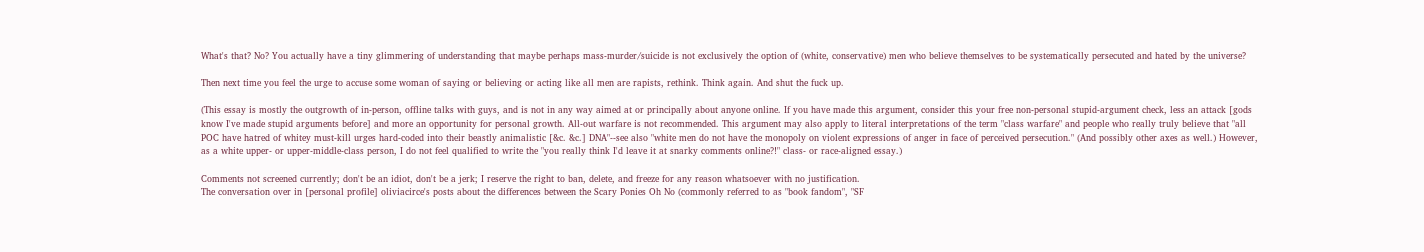What's that? No? You actually have a tiny glimmering of understanding that maybe perhaps mass-murder/suicide is not exclusively the option of (white, conservative) men who believe themselves to be systematically persecuted and hated by the universe?

Then next time you feel the urge to accuse some woman of saying or believing or acting like all men are rapists, rethink. Think again. And shut the fuck up.

(This essay is mostly the outgrowth of in-person, offline talks with guys, and is not in any way aimed at or principally about anyone online. If you have made this argument, consider this your free non-personal stupid-argument check, less an attack [gods know I've made stupid arguments before] and more an opportunity for personal growth. All-out warfare is not recommended. This argument may also apply to literal interpretations of the term "class warfare" and people who really truly believe that "all POC have hatred of whitey must-kill urges hard-coded into their beastly animalistic [&c. &c.] DNA"--see also "white men do not have the monopoly on violent expressions of anger in face of perceived persecution." (And possibly other axes as well.) However, as a white upper- or upper-middle-class person, I do not feel qualified to write the "you really think I'd leave it at snarky comments online?!" class- or race-aligned essay.)

Comments not screened currently; don't be an idiot, don't be a jerk; I reserve the right to ban, delete, and freeze for any reason whatsoever with no justification.
The conversation over in [personal profile] oliviacirce's posts about the differences between the Scary Ponies Oh No (commonly referred to as "book fandom", "SF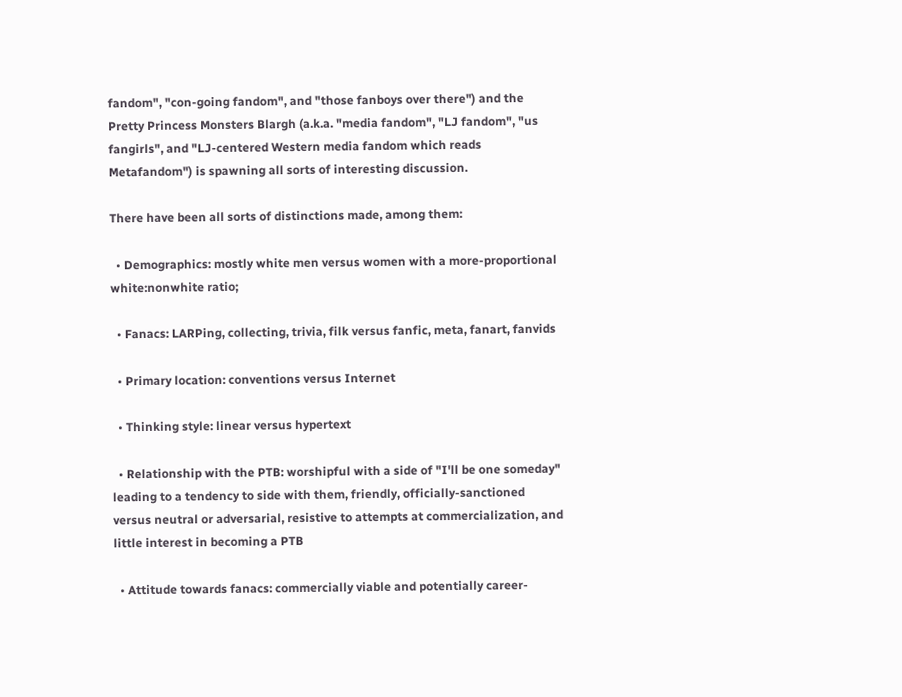fandom", "con-going fandom", and "those fanboys over there") and the Pretty Princess Monsters Blargh (a.k.a. "media fandom", "LJ fandom", "us fangirls", and "LJ-centered Western media fandom which reads Metafandom") is spawning all sorts of interesting discussion.

There have been all sorts of distinctions made, among them:

  • Demographics: mostly white men versus women with a more-proportional white:nonwhite ratio;

  • Fanacs: LARPing, collecting, trivia, filk versus fanfic, meta, fanart, fanvids

  • Primary location: conventions versus Internet

  • Thinking style: linear versus hypertext

  • Relationship with the PTB: worshipful with a side of "I'll be one someday" leading to a tendency to side with them, friendly, officially-sanctioned versus neutral or adversarial, resistive to attempts at commercialization, and little interest in becoming a PTB

  • Attitude towards fanacs: commercially viable and potentially career-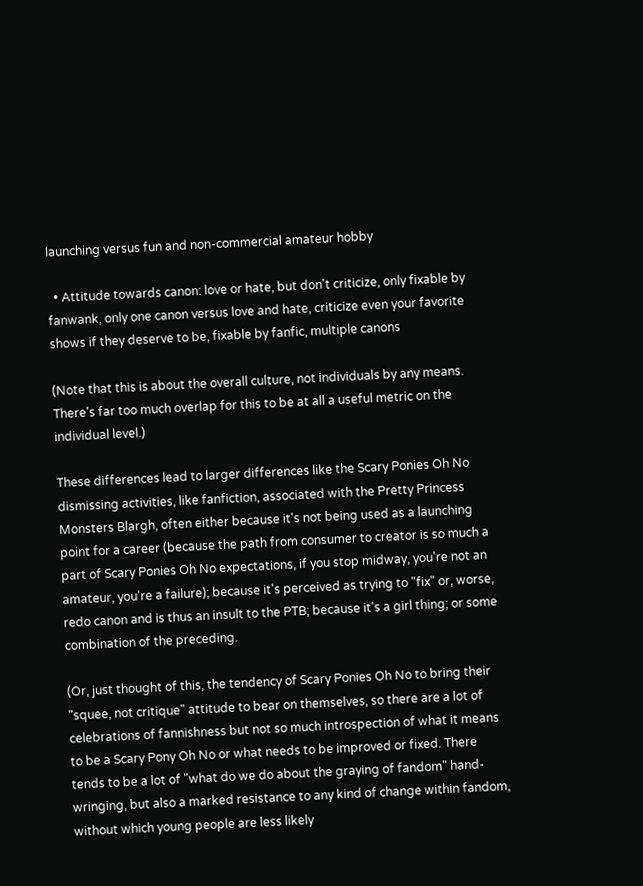launching versus fun and non-commercial amateur hobby

  • Attitude towards canon: love or hate, but don't criticize, only fixable by fanwank, only one canon versus love and hate, criticize even your favorite shows if they deserve to be, fixable by fanfic, multiple canons

(Note that this is about the overall culture, not individuals by any means. There's far too much overlap for this to be at all a useful metric on the individual level.)

These differences lead to larger differences like the Scary Ponies Oh No dismissing activities, like fanfiction, associated with the Pretty Princess Monsters Blargh, often either because it's not being used as a launching point for a career (because the path from consumer to creator is so much a part of Scary Ponies Oh No expectations, if you stop midway, you're not an amateur, you're a failure); because it's perceived as trying to "fix" or, worse, redo canon and is thus an insult to the PTB; because it's a girl thing; or some combination of the preceding.

(Or, just thought of this, the tendency of Scary Ponies Oh No to bring their "squee, not critique" attitude to bear on themselves, so there are a lot of celebrations of fannishness but not so much introspection of what it means to be a Scary Pony Oh No or what needs to be improved or fixed. There tends to be a lot of "what do we do about the graying of fandom" hand-wringing, but also a marked resistance to any kind of change within fandom, without which young people are less likely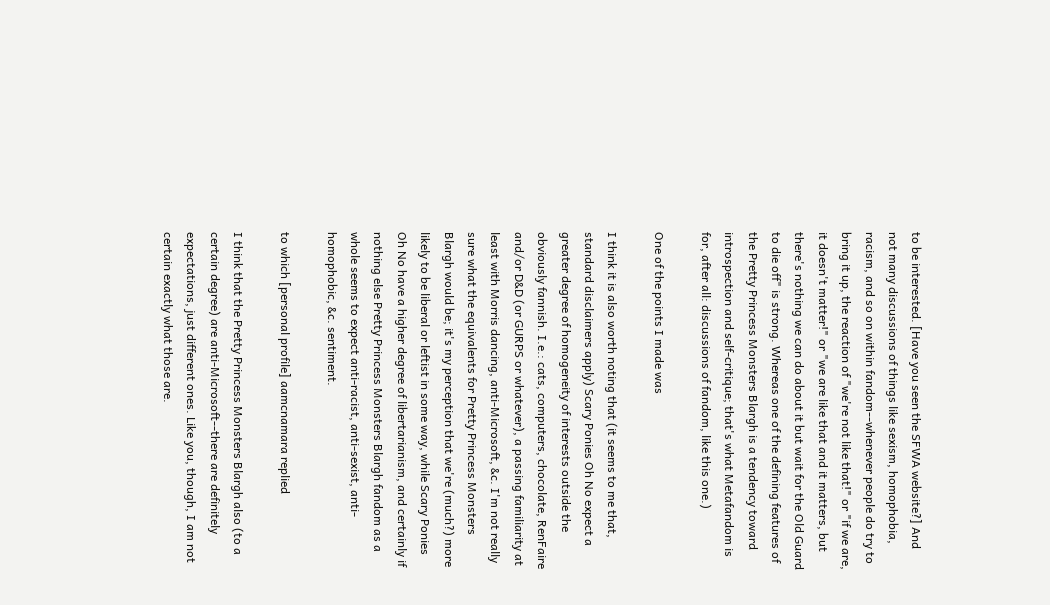to be interested. [Have you seen the SFWA website?] And not many discussions of things like sexism, homophobia, racism, and so on within fandom--whenever people do try to bring it up, the reaction of "we're not like that!" or "if we are, it doesn't matter!" or "we are like that and it matters, but there's nothing we can do about it but wait for the Old Guard to die off" is strong. Whereas one of the defining features of the Pretty Princess Monsters Blargh is a tendency toward introspection and self-critique; that's what Metafandom is for, after all: discussions of fandom, like this one.)

One of the points I made was

I think it is also worth noting that (it seems to me that, standard disclaimers apply) Scary Ponies Oh No expect a greater degree of homogeneity of interests outside the obviously fannish. I.e.: cats, computers, chocolate, RenFaire and/or D&D (or GURPS or whatever), a passing familiarity at least with Morris dancing, anti-Microsoft, &c. I'm not really sure what the equivalents for Pretty Princess Monsters Blargh would be; it's my perception that we're (much?) more likely to be liberal or leftist in some way, while Scary Ponies Oh No have a higher degree of libertarianism, and certainly if nothing else Pretty Princess Monsters Blargh fandom as a whole seems to expect anti-racist, anti-sexist, anti-homophobic, &c. sentiment.

to which [personal profile] aamcnamara replied

I think that the Pretty Princess Monsters Blargh also (to a certain degree) are anti-Microsoft--there are definitely expectations, just different ones. Like you, though, I am not certain exactly what those are.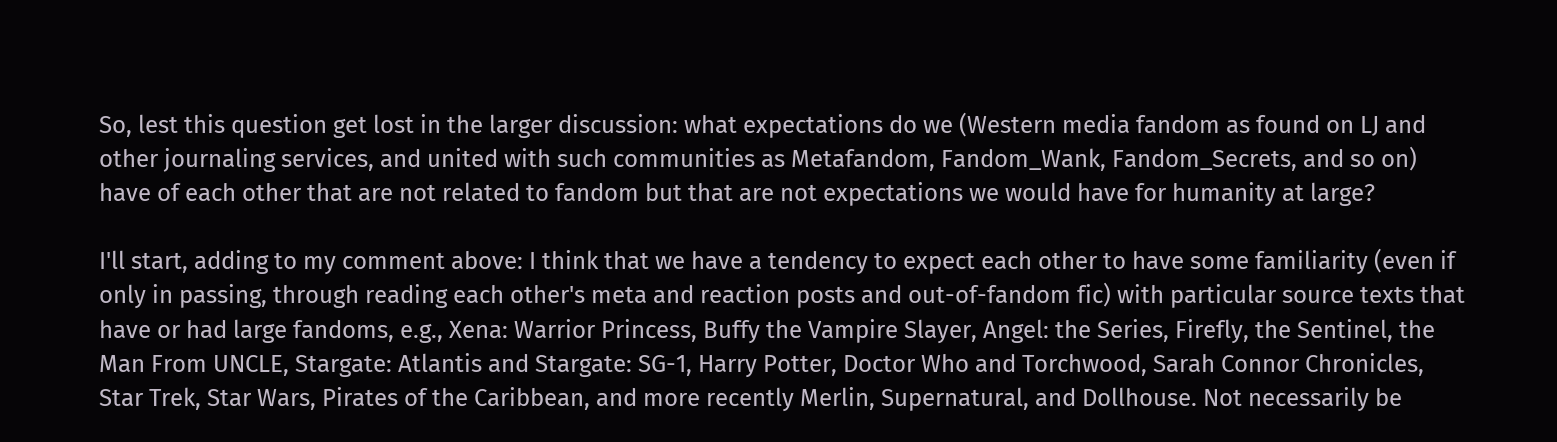So, lest this question get lost in the larger discussion: what expectations do we (Western media fandom as found on LJ and other journaling services, and united with such communities as Metafandom, Fandom_Wank, Fandom_Secrets, and so on) have of each other that are not related to fandom but that are not expectations we would have for humanity at large?

I'll start, adding to my comment above: I think that we have a tendency to expect each other to have some familiarity (even if only in passing, through reading each other's meta and reaction posts and out-of-fandom fic) with particular source texts that have or had large fandoms, e.g., Xena: Warrior Princess, Buffy the Vampire Slayer, Angel: the Series, Firefly, the Sentinel, the Man From UNCLE, Stargate: Atlantis and Stargate: SG-1, Harry Potter, Doctor Who and Torchwood, Sarah Connor Chronicles, Star Trek, Star Wars, Pirates of the Caribbean, and more recently Merlin, Supernatural, and Dollhouse. Not necessarily be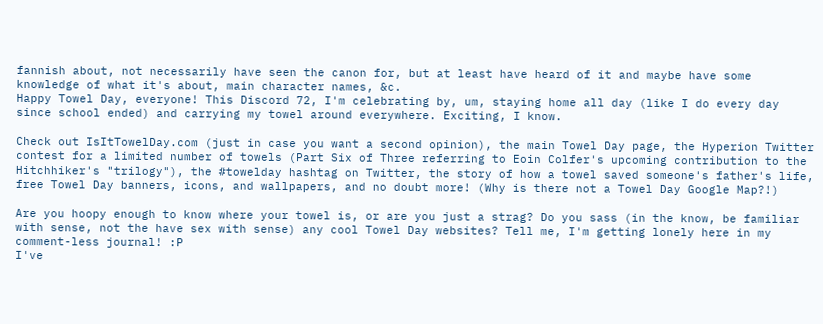fannish about, not necessarily have seen the canon for, but at least have heard of it and maybe have some knowledge of what it's about, main character names, &c.
Happy Towel Day, everyone! This Discord 72, I'm celebrating by, um, staying home all day (like I do every day since school ended) and carrying my towel around everywhere. Exciting, I know.

Check out IsItTowelDay.com (just in case you want a second opinion), the main Towel Day page, the Hyperion Twitter contest for a limited number of towels (Part Six of Three referring to Eoin Colfer's upcoming contribution to the Hitchhiker's "trilogy"), the #towelday hashtag on Twitter, the story of how a towel saved someone's father's life, free Towel Day banners, icons, and wallpapers, and no doubt more! (Why is there not a Towel Day Google Map?!)

Are you hoopy enough to know where your towel is, or are you just a strag? Do you sass (in the know, be familiar with sense, not the have sex with sense) any cool Towel Day websites? Tell me, I'm getting lonely here in my comment-less journal! :P
I've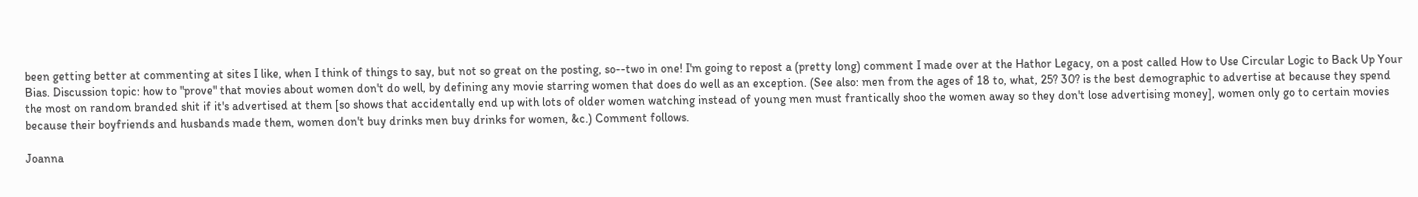been getting better at commenting at sites I like, when I think of things to say, but not so great on the posting, so--two in one! I'm going to repost a (pretty long) comment I made over at the Hathor Legacy, on a post called How to Use Circular Logic to Back Up Your Bias. Discussion topic: how to "prove" that movies about women don't do well, by defining any movie starring women that does do well as an exception. (See also: men from the ages of 18 to, what, 25? 30? is the best demographic to advertise at because they spend the most on random branded shit if it's advertised at them [so shows that accidentally end up with lots of older women watching instead of young men must frantically shoo the women away so they don't lose advertising money], women only go to certain movies because their boyfriends and husbands made them, women don't buy drinks men buy drinks for women, &c.) Comment follows.

Joanna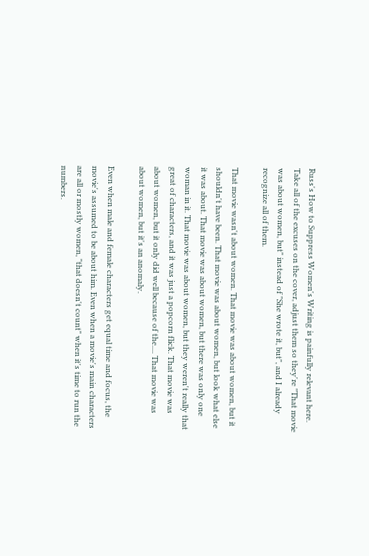Russ's How to Suppress Women's Writing is painfully relevant here. Take all of the excuses on the cover, adjust them so they're "That movie was about women, but" instead of "She wrote it, but", and I already recognize all of them.

That movie wasn't about women. That movie was about women, but it shouldn't have been. That movie was about women, but look what else it was about. That movie was about women, but there was only one woman in it. That movie was about women, but they weren't really that great of characters, and it was just a popcorn flick. That movie was about women, but it only did well because of the.... That movie was about women, but it's an anomaly.

Even when male and female characters get equal time and focus, the movie's assumed to be about him. Even when a movie's main characters are all or mostly women, "that doesn't count" when it's time to run the numbers.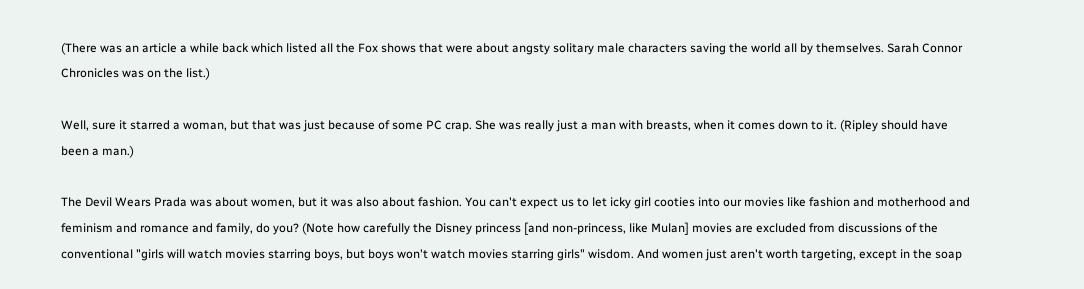(There was an article a while back which listed all the Fox shows that were about angsty solitary male characters saving the world all by themselves. Sarah Connor Chronicles was on the list.)

Well, sure it starred a woman, but that was just because of some PC crap. She was really just a man with breasts, when it comes down to it. (Ripley should have been a man.)

The Devil Wears Prada was about women, but it was also about fashion. You can't expect us to let icky girl cooties into our movies like fashion and motherhood and feminism and romance and family, do you? (Note how carefully the Disney princess [and non-princess, like Mulan] movies are excluded from discussions of the conventional "girls will watch movies starring boys, but boys won't watch movies starring girls" wisdom. And women just aren't worth targeting, except in the soap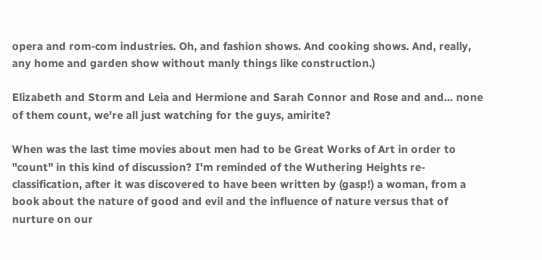opera and rom-com industries. Oh, and fashion shows. And cooking shows. And, really, any home and garden show without manly things like construction.)

Elizabeth and Storm and Leia and Hermione and Sarah Connor and Rose and and... none of them count, we're all just watching for the guys, amirite?

When was the last time movies about men had to be Great Works of Art in order to "count" in this kind of discussion? I'm reminded of the Wuthering Heights re-classification, after it was discovered to have been written by (gasp!) a woman, from a book about the nature of good and evil and the influence of nature versus that of nurture on our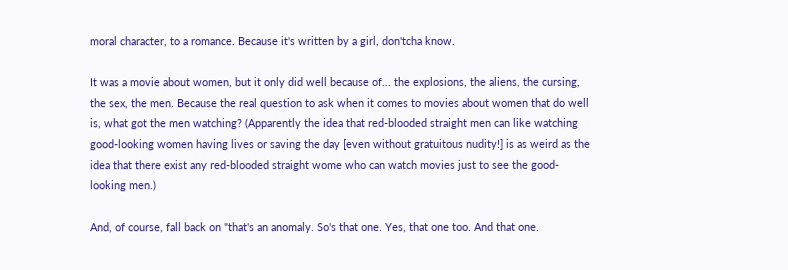moral character, to a romance. Because it's written by a girl, don'tcha know.

It was a movie about women, but it only did well because of... the explosions, the aliens, the cursing, the sex, the men. Because the real question to ask when it comes to movies about women that do well is, what got the men watching? (Apparently the idea that red-blooded straight men can like watching good-looking women having lives or saving the day [even without gratuitous nudity!] is as weird as the idea that there exist any red-blooded straight wome who can watch movies just to see the good-looking men.)

And, of course, fall back on "that's an anomaly. So's that one. Yes, that one too. And that one.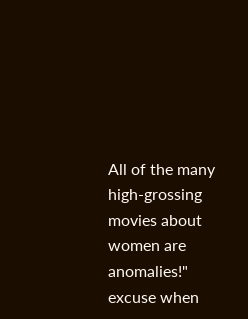All of the many high-grossing movies about women are anomalies!" excuse when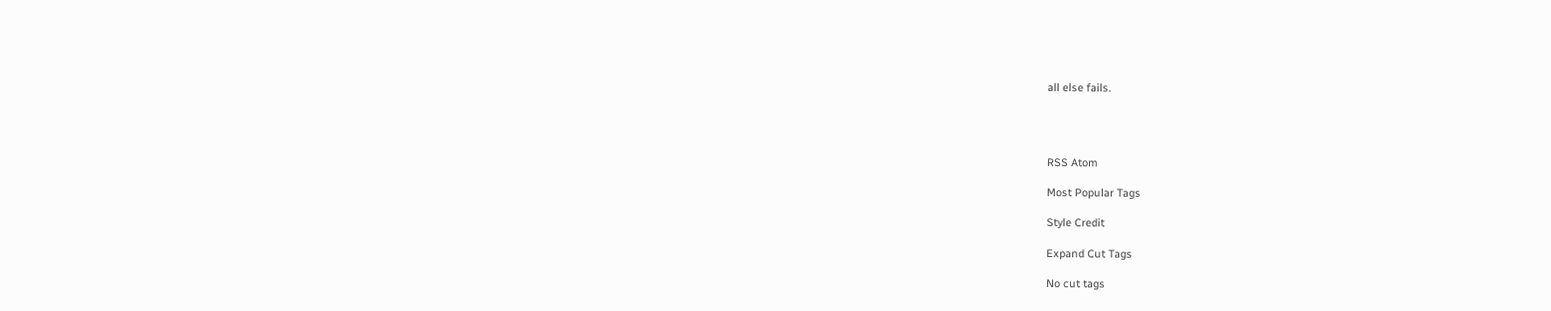all else fails.




RSS Atom

Most Popular Tags

Style Credit

Expand Cut Tags

No cut tags